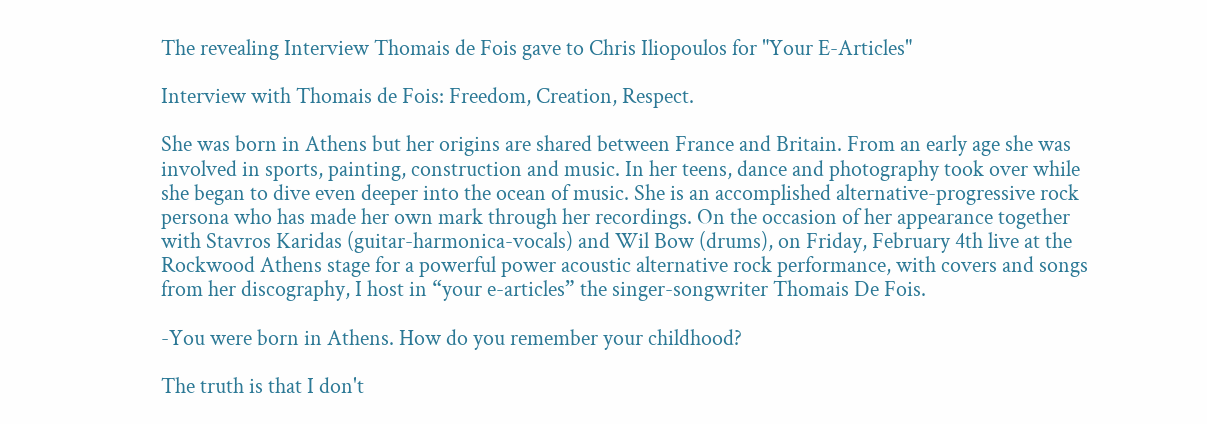The revealing Interview Thomais de Fois gave to Chris Iliopoulos for "Your E-Articles"

Interview with Thomais de Fois: Freedom, Creation, Respect.

She was born in Athens but her origins are shared between France and Britain. From an early age she was involved in sports, painting, construction and music. In her teens, dance and photography took over while she began to dive even deeper into the ocean of music. She is an accomplished alternative-progressive rock persona who has made her own mark through her recordings. On the occasion of her appearance together with Stavros Karidas (guitar-harmonica-vocals) and Wil Bow (drums), on Friday, February 4th live at the Rockwood Athens stage for a powerful power acoustic alternative rock performance, with covers and songs from her discography, I host in “your e-articles” the singer-songwriter Thomais De Fois.

-You were born in Athens. How do you remember your childhood?

The truth is that I don't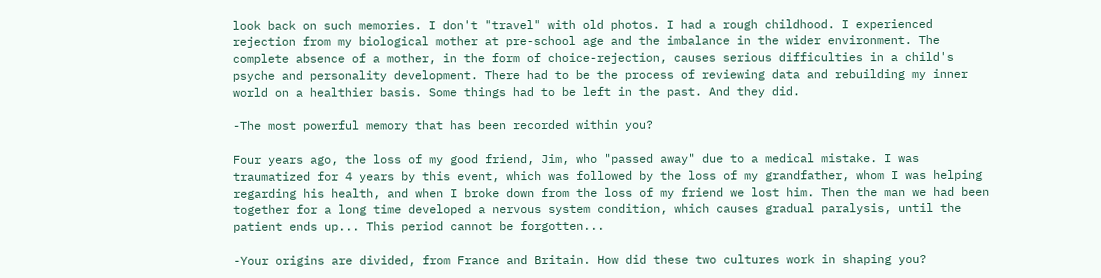look back on such memories. I don't "travel" with old photos. I had a rough childhood. I experienced rejection from my biological mother at pre-school age and the imbalance in the wider environment. The complete absence of a mother, in the form of choice-rejection, causes serious difficulties in a child's psyche and personality development. There had to be the process of reviewing data and rebuilding my inner world on a healthier basis. Some things had to be left in the past. And they did.

-The most powerful memory that has been recorded within you?

Four years ago, the loss of my good friend, Jim, who "passed away" due to a medical mistake. I was traumatized for 4 years by this event, which was followed by the loss of my grandfather, whom I was helping regarding his health, and when I broke down from the loss of my friend we lost him. Then the man we had been together for a long time developed a nervous system condition, which causes gradual paralysis, until the patient ends up... This period cannot be forgotten...

-Your origins are divided, from France and Britain. How did these two cultures work in shaping you?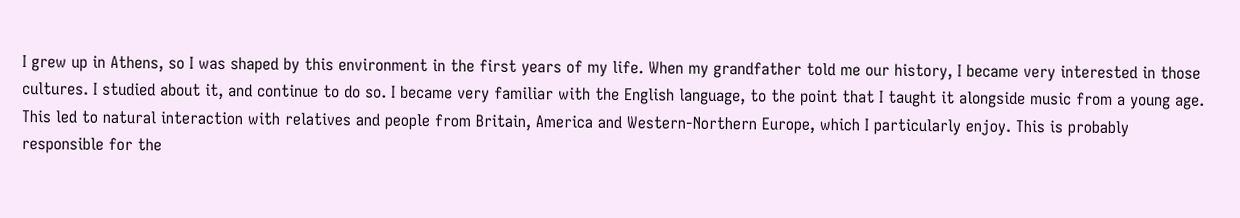I grew up in Athens, so I was shaped by this environment in the first years of my life. When my grandfather told me our history, I became very interested in those cultures. I studied about it, and continue to do so. I became very familiar with the English language, to the point that I taught it alongside music from a young age. This led to natural interaction with relatives and people from Britain, America and Western-Northern Europe, which I particularly enjoy. This is probably responsible for the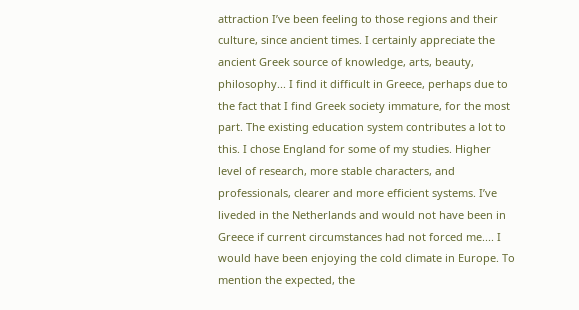attraction I’ve been feeling to those regions and their culture, since ancient times. I certainly appreciate the ancient Greek source of knowledge, arts, beauty, philosophy... I find it difficult in Greece, perhaps due to the fact that I find Greek society immature, for the most part. The existing education system contributes a lot to this. I chose England for some of my studies. Higher level of research, more stable characters, and professionals, clearer and more efficient systems. I’ve liveded in the Netherlands and would not have been in Greece if current circumstances had not forced me.... I would have been enjoying the cold climate in Europe. To mention the expected, the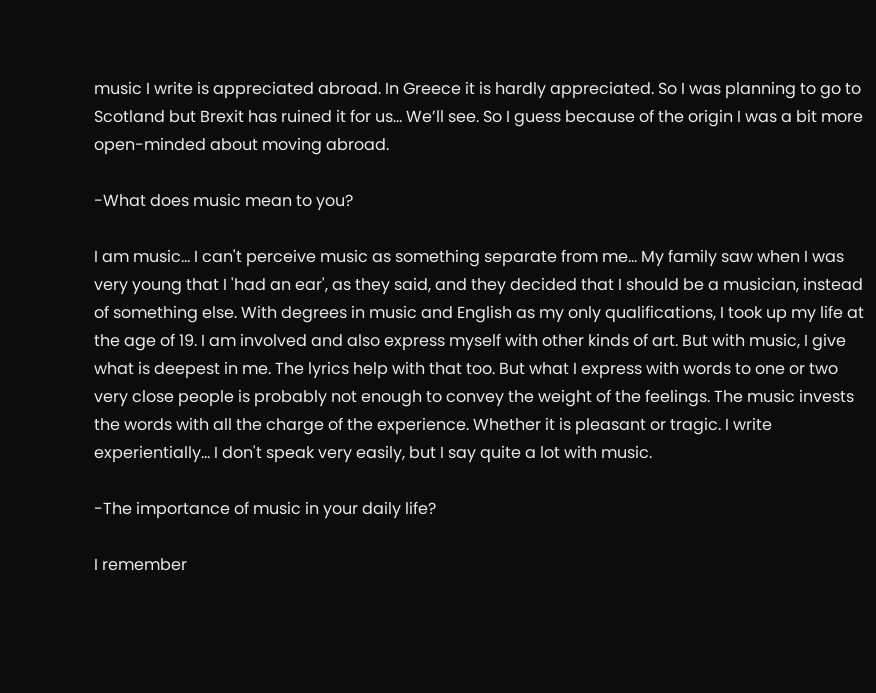music I write is appreciated abroad. In Greece it is hardly appreciated. So I was planning to go to Scotland but Brexit has ruined it for us... We’ll see. So I guess because of the origin I was a bit more open-minded about moving abroad.

-What does music mean to you?

I am music... I can't perceive music as something separate from me... My family saw when I was very young that I 'had an ear', as they said, and they decided that I should be a musician, instead of something else. With degrees in music and English as my only qualifications, I took up my life at the age of 19. I am involved and also express myself with other kinds of art. But with music, I give what is deepest in me. The lyrics help with that too. But what I express with words to one or two very close people is probably not enough to convey the weight of the feelings. The music invests the words with all the charge of the experience. Whether it is pleasant or tragic. I write experientially... I don't speak very easily, but I say quite a lot with music.

-The importance of music in your daily life?

I remember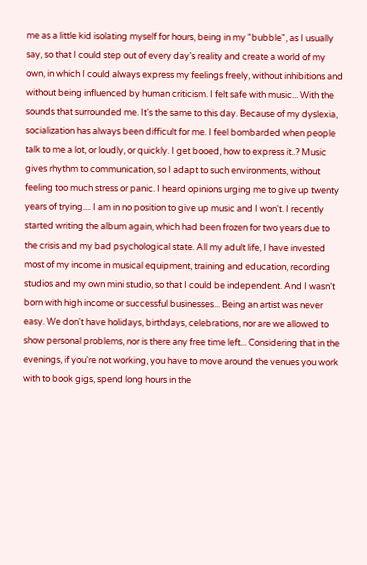me as a little kid isolating myself for hours, being in my "bubble", as I usually say, so that I could step out of every day’s reality and create a world of my own, in which I could always express my feelings freely, without inhibitions and without being influenced by human criticism. I felt safe with music... With the sounds that surrounded me. It's the same to this day. Because of my dyslexia, socialization has always been difficult for me. I feel bombarded when people talk to me a lot, or loudly, or quickly. I get booed, how to express it..? Music gives rhythm to communication, so I adapt to such environments, without feeling too much stress or panic. I heard opinions urging me to give up twenty years of trying.... I am in no position to give up music and I won't. I recently started writing the album again, which had been frozen for two years due to the crisis and my bad psychological state. All my adult life, I have invested most of my income in musical equipment, training and education, recording studios and my own mini studio, so that I could be independent. And I wasn't born with high income or successful businesses... Being an artist was never easy. We don't have holidays, birthdays, celebrations, nor are we allowed to show personal problems, nor is there any free time left... Considering that in the evenings, if you're not working, you have to move around the venues you work with to book gigs, spend long hours in the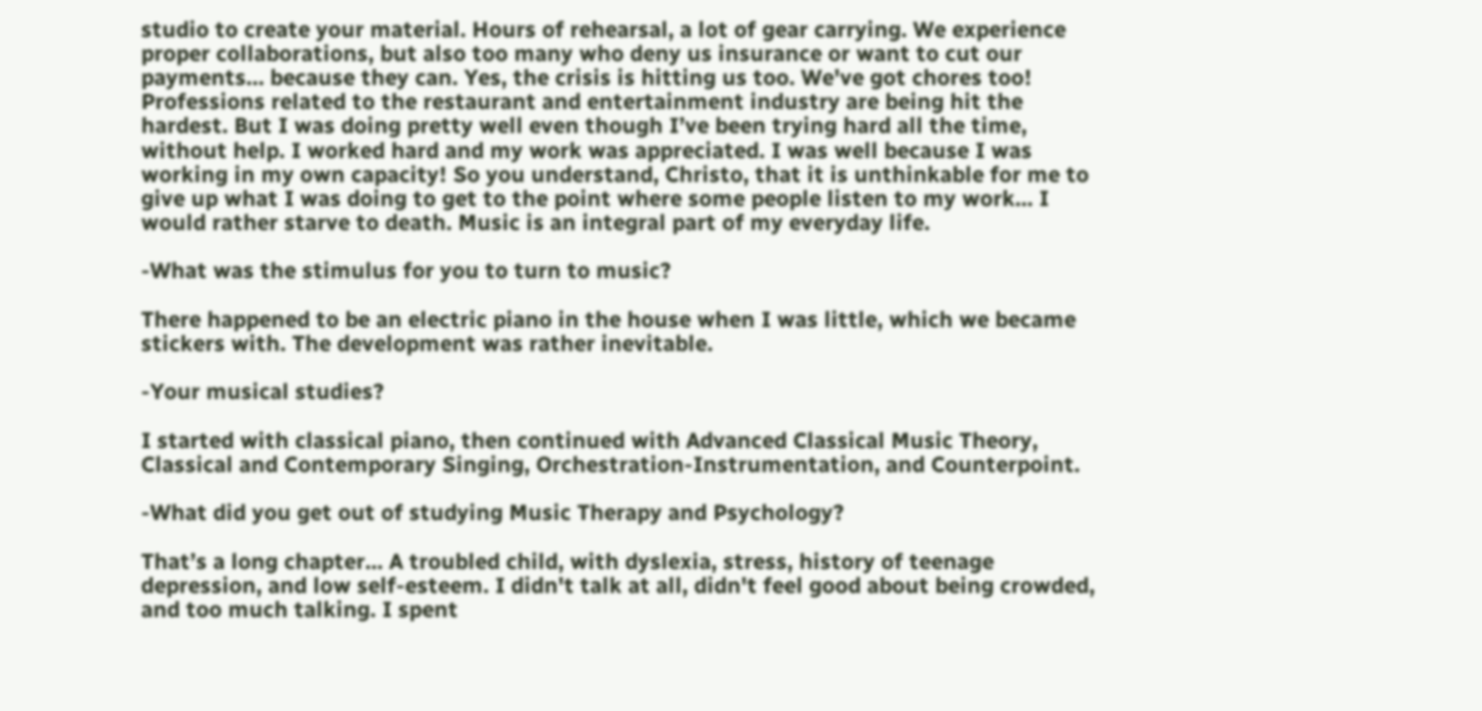studio to create your material. Hours of rehearsal, a lot of gear carrying. We experience proper collaborations, but also too many who deny us insurance or want to cut our payments… because they can. Yes, the crisis is hitting us too. We've got chores too! Professions related to the restaurant and entertainment industry are being hit the hardest. But I was doing pretty well even though I’ve been trying hard all the time, without help. I worked hard and my work was appreciated. I was well because I was working in my own capacity! So you understand, Christo, that it is unthinkable for me to give up what I was doing to get to the point where some people listen to my work... I would rather starve to death. Music is an integral part of my everyday life.

-What was the stimulus for you to turn to music?

There happened to be an electric piano in the house when I was little, which we became stickers with. The development was rather inevitable.

-Your musical studies?

I started with classical piano, then continued with Advanced Classical Music Theory, Classical and Contemporary Singing, Orchestration-Instrumentation, and Counterpoint.

-What did you get out of studying Music Therapy and Psychology?

That’s a long chapter... A troubled child, with dyslexia, stress, history of teenage depression, and low self-esteem. I didn't talk at all, didn't feel good about being crowded, and too much talking. I spent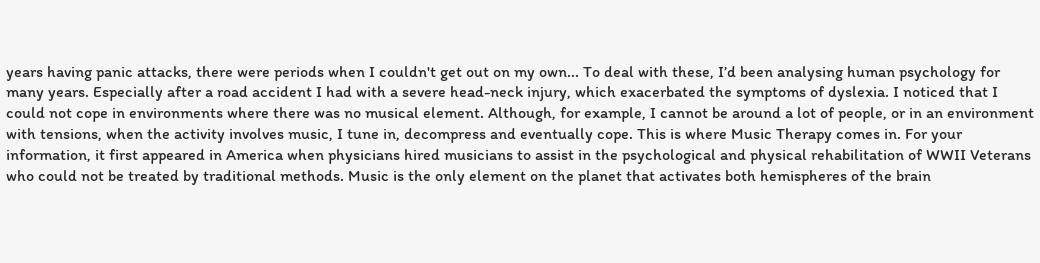years having panic attacks, there were periods when I couldn't get out on my own... To deal with these, I’d been analysing human psychology for many years. Especially after a road accident I had with a severe head-neck injury, which exacerbated the symptoms of dyslexia. I noticed that I could not cope in environments where there was no musical element. Although, for example, I cannot be around a lot of people, or in an environment with tensions, when the activity involves music, I tune in, decompress and eventually cope. This is where Music Therapy comes in. For your information, it first appeared in America when physicians hired musicians to assist in the psychological and physical rehabilitation of WWII Veterans who could not be treated by traditional methods. Music is the only element on the planet that activates both hemispheres of the brain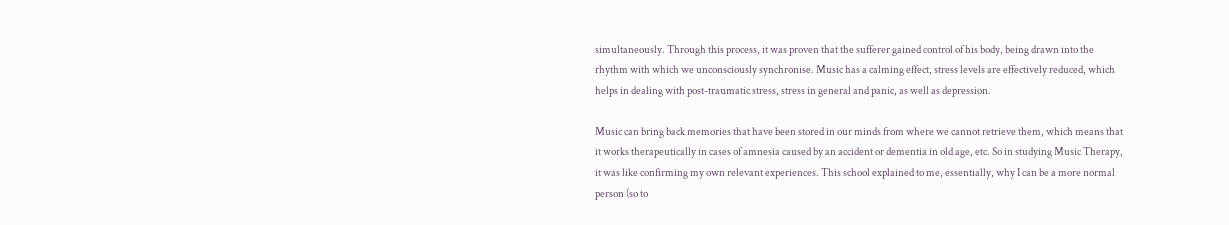simultaneously. Through this process, it was proven that the sufferer gained control of his body, being drawn into the rhythm with which we unconsciously synchronise. Music has a calming effect, stress levels are effectively reduced, which helps in dealing with post-traumatic stress, stress in general and panic, as well as depression.

Music can bring back memories that have been stored in our minds from where we cannot retrieve them, which means that it works therapeutically in cases of amnesia caused by an accident or dementia in old age, etc. So in studying Music Therapy, it was like confirming my own relevant experiences. This school explained to me, essentially, why I can be a more normal person (so to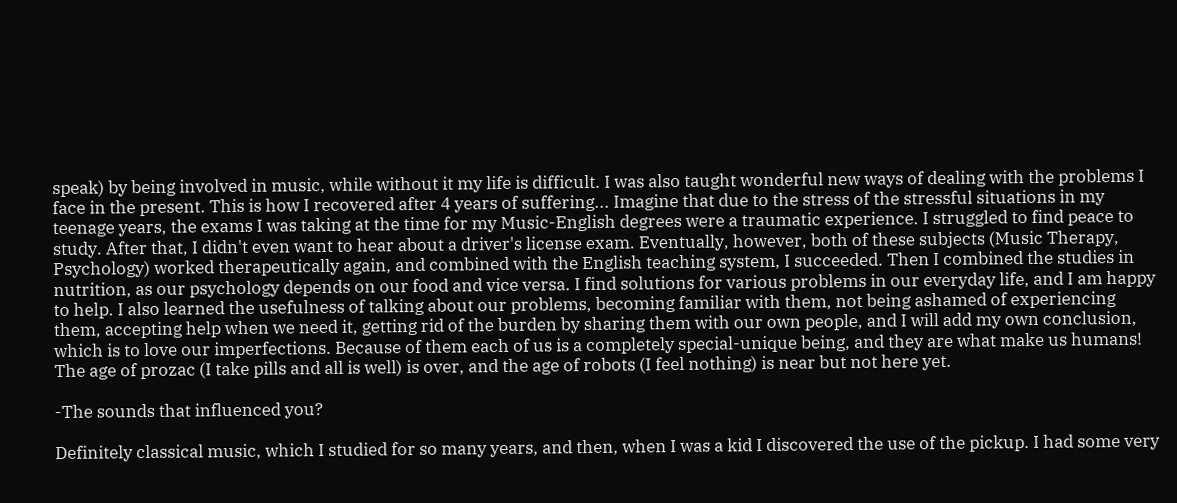speak) by being involved in music, while without it my life is difficult. I was also taught wonderful new ways of dealing with the problems I face in the present. This is how I recovered after 4 years of suffering... Imagine that due to the stress of the stressful situations in my teenage years, the exams I was taking at the time for my Music-English degrees were a traumatic experience. I struggled to find peace to study. After that, I didn't even want to hear about a driver's license exam. Eventually, however, both of these subjects (Music Therapy, Psychology) worked therapeutically again, and combined with the English teaching system, I succeeded. Then I combined the studies in nutrition, as our psychology depends on our food and vice versa. I find solutions for various problems in our everyday life, and I am happy to help. I also learned the usefulness of talking about our problems, becoming familiar with them, not being ashamed of experiencing them, accepting help when we need it, getting rid of the burden by sharing them with our own people, and I will add my own conclusion, which is to love our imperfections. Because of them each of us is a completely special-unique being, and they are what make us humans! The age of prozac (I take pills and all is well) is over, and the age of robots (I feel nothing) is near but not here yet.

-The sounds that influenced you?

Definitely classical music, which I studied for so many years, and then, when I was a kid I discovered the use of the pickup. I had some very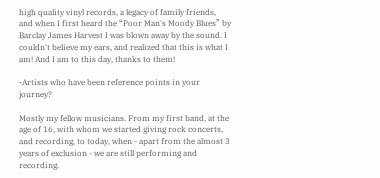high quality vinyl records, a legacy of family friends, and when I first heard the “Poor Man's Moody Blues” by Barclay James Harvest I was blown away by the sound. I couldn't believe my ears, and realized that this is what I am! And I am to this day, thanks to them!

-Artists who have been reference points in your journey?

Mostly my fellow musicians. From my first band, at the age of 16, with whom we started giving rock concerts, and recording, to today, when - apart from the almost 3 years of exclusion - we are still performing and recording.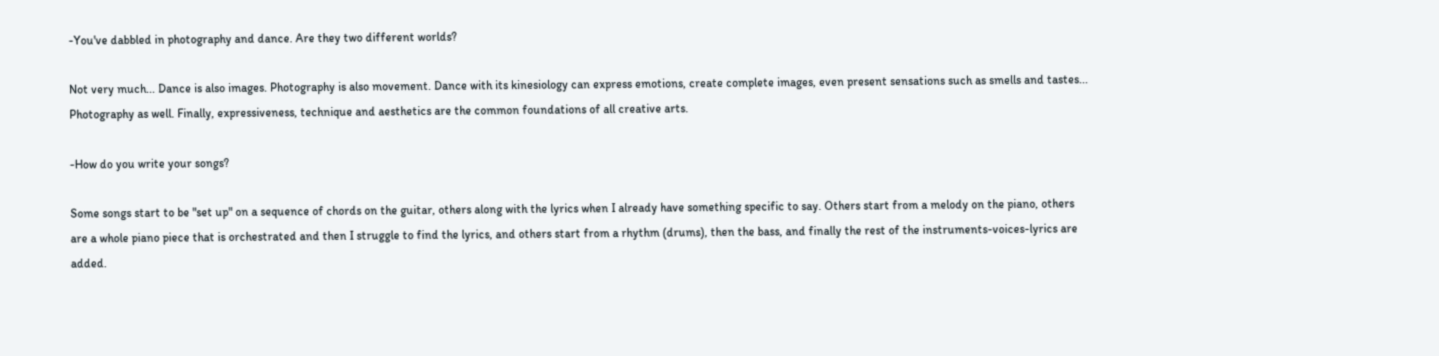-You've dabbled in photography and dance. Are they two different worlds?

Not very much... Dance is also images. Photography is also movement. Dance with its kinesiology can express emotions, create complete images, even present sensations such as smells and tastes... Photography as well. Finally, expressiveness, technique and aesthetics are the common foundations of all creative arts.

-How do you write your songs?

Some songs start to be "set up" on a sequence of chords on the guitar, others along with the lyrics when I already have something specific to say. Others start from a melody on the piano, others are a whole piano piece that is orchestrated and then I struggle to find the lyrics, and others start from a rhythm (drums), then the bass, and finally the rest of the instruments-voices-lyrics are added.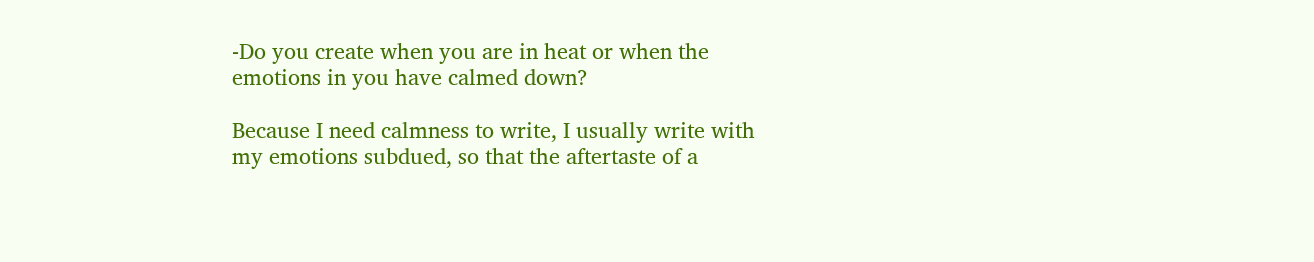-Do you create when you are in heat or when the emotions in you have calmed down?

Because I need calmness to write, I usually write with my emotions subdued, so that the aftertaste of a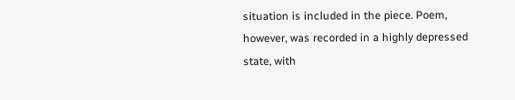situation is included in the piece. Poem, however, was recorded in a highly depressed state, with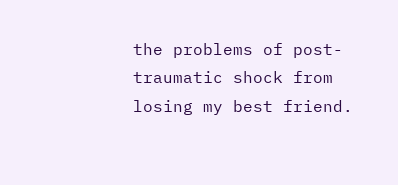the problems of post-traumatic shock from losing my best friend.